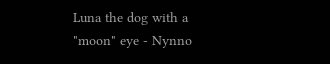Luna the dog with a "moon" eye - Nynno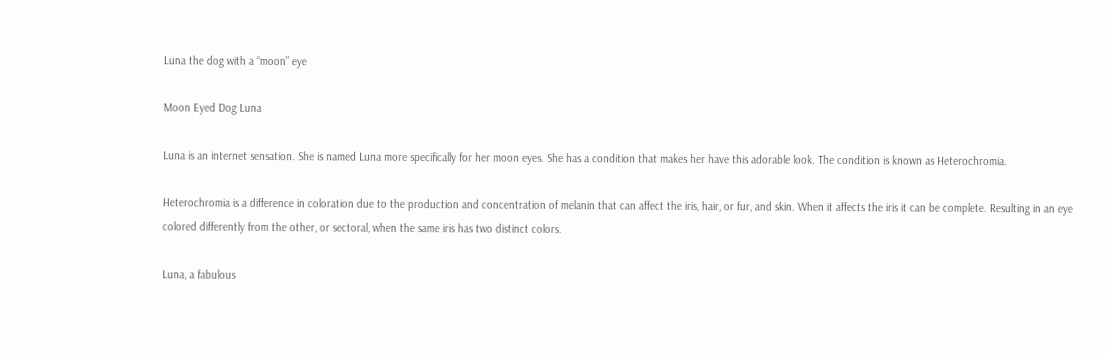Luna the dog with a “moon” eye

Moon Eyed Dog Luna

Luna is an internet sensation. She is named Luna more specifically for her moon eyes. She has a condition that makes her have this adorable look. The condition is known as Heterochromia.

Heterochromia is a difference in coloration due to the production and concentration of melanin that can affect the iris, hair, or fur, and skin. When it affects the iris it can be complete. Resulting in an eye colored differently from the other, or sectoral, when the same iris has two distinct colors.

Luna, a fabulous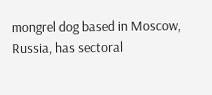mongrel dog based in Moscow, Russia, has sectoral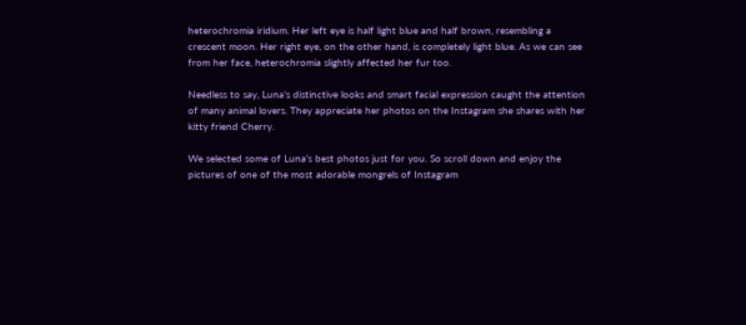heterochromia iridium. Her left eye is half light blue and half brown, resembling a crescent moon. Her right eye, on the other hand, is completely light blue. As we can see from her face, heterochromia slightly affected her fur too.

Needless to say, Luna’s distinctive looks and smart facial expression caught the attention of many animal lovers. They appreciate her photos on the Instagram she shares with her kitty friend Cherry.

We selected some of Luna’s best photos just for you. So scroll down and enjoy the pictures of one of the most adorable mongrels of Instagram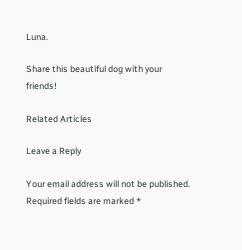Luna.

Share this beautiful dog with your friends!

Related Articles

Leave a Reply

Your email address will not be published. Required fields are marked *